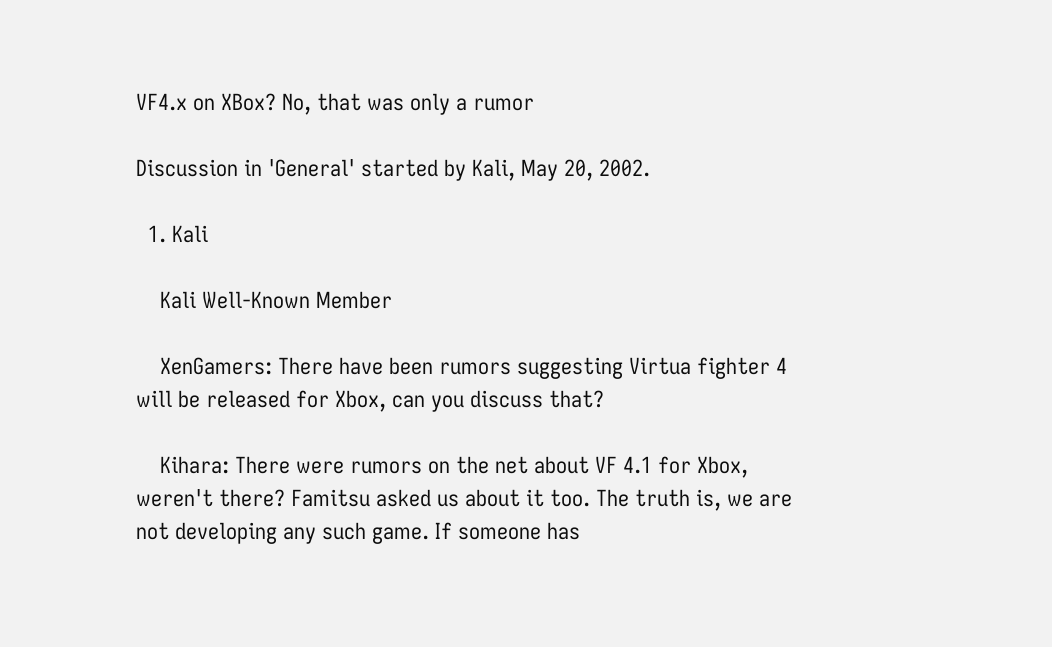VF4.x on XBox? No, that was only a rumor

Discussion in 'General' started by Kali, May 20, 2002.

  1. Kali

    Kali Well-Known Member

    XenGamers: There have been rumors suggesting Virtua fighter 4 will be released for Xbox, can you discuss that?

    Kihara: There were rumors on the net about VF 4.1 for Xbox, weren't there? Famitsu asked us about it too. The truth is, we are not developing any such game. If someone has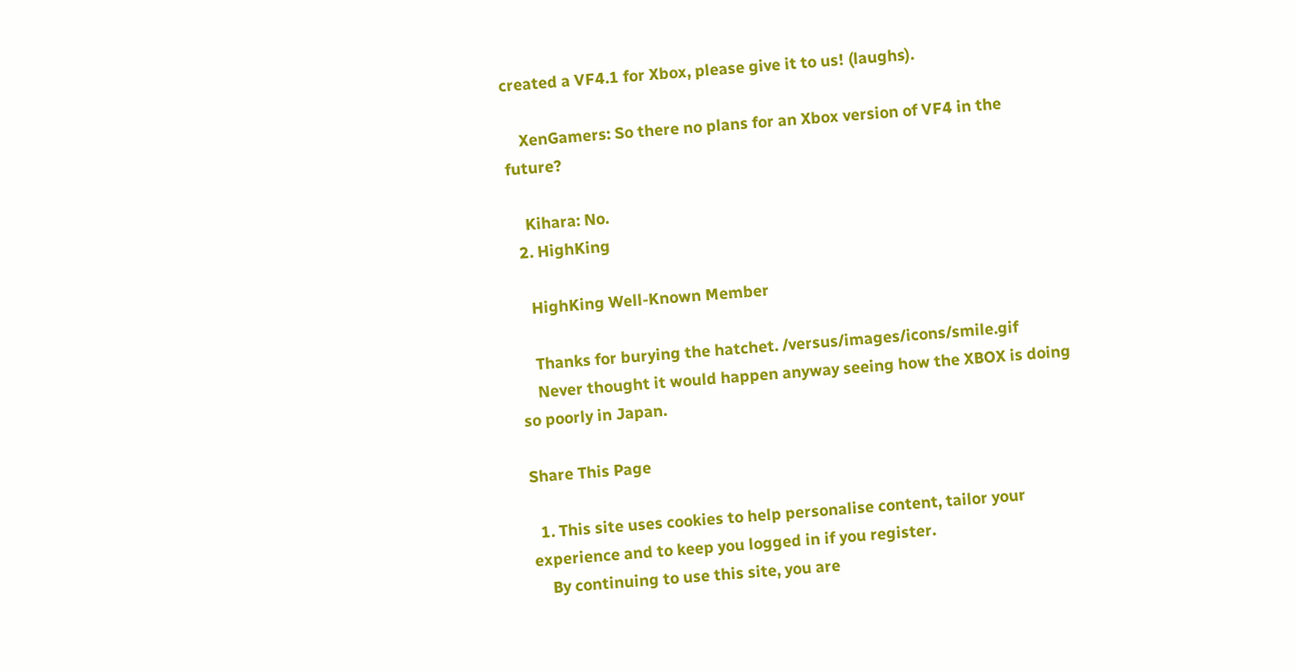created a VF4.1 for Xbox, please give it to us! (laughs).

    XenGamers: So there no plans for an Xbox version of VF4 in the future?

    Kihara: No.
  2. HighKing

    HighKing Well-Known Member

    Thanks for burying the hatchet. /versus/images/icons/smile.gif
    Never thought it would happen anyway seeing how the XBOX is doing so poorly in Japan.

Share This Page

  1. This site uses cookies to help personalise content, tailor your experience and to keep you logged in if you register.
    By continuing to use this site, you are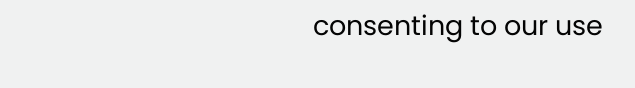consenting to our use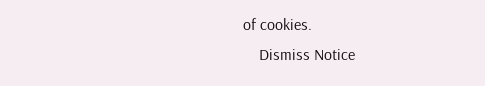of cookies.
    Dismiss Notice